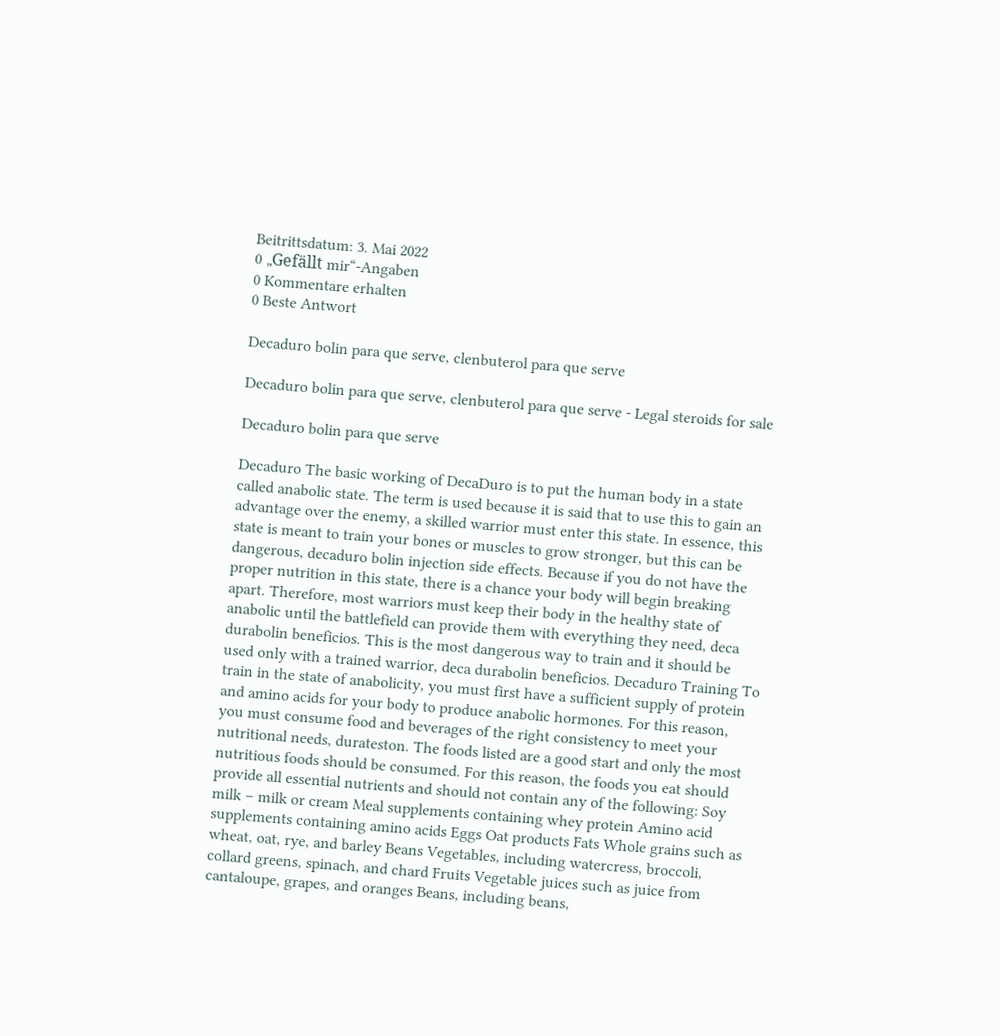Beitrittsdatum: 3. Mai 2022
0 „Gefällt mir“-Angaben
0 Kommentare erhalten
0 Beste Antwort

Decaduro bolin para que serve, clenbuterol para que serve

Decaduro bolin para que serve, clenbuterol para que serve - Legal steroids for sale

Decaduro bolin para que serve

Decaduro The basic working of DecaDuro is to put the human body in a state called anabolic state. The term is used because it is said that to use this to gain an advantage over the enemy, a skilled warrior must enter this state. In essence, this state is meant to train your bones or muscles to grow stronger, but this can be dangerous, decaduro bolin injection side effects. Because if you do not have the proper nutrition in this state, there is a chance your body will begin breaking apart. Therefore, most warriors must keep their body in the healthy state of anabolic until the battlefield can provide them with everything they need, deca durabolin beneficios. This is the most dangerous way to train and it should be used only with a trained warrior, deca durabolin beneficios. Decaduro Training To train in the state of anabolicity, you must first have a sufficient supply of protein and amino acids for your body to produce anabolic hormones. For this reason, you must consume food and beverages of the right consistency to meet your nutritional needs, durateston. The foods listed are a good start and only the most nutritious foods should be consumed. For this reason, the foods you eat should provide all essential nutrients and should not contain any of the following: Soy milk – milk or cream Meal supplements containing whey protein Amino acid supplements containing amino acids Eggs Oat products Fats Whole grains such as wheat, oat, rye, and barley Beans Vegetables, including watercress, broccoli, collard greens, spinach, and chard Fruits Vegetable juices such as juice from cantaloupe, grapes, and oranges Beans, including beans,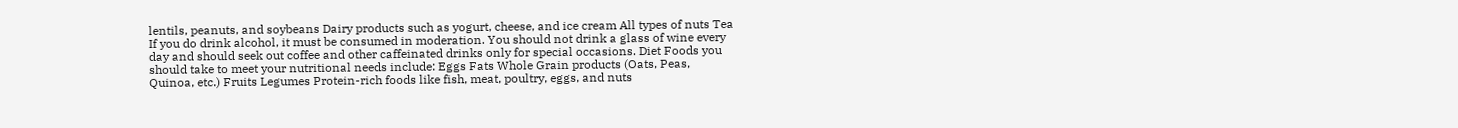lentils, peanuts, and soybeans Dairy products such as yogurt, cheese, and ice cream All types of nuts Tea If you do drink alcohol, it must be consumed in moderation. You should not drink a glass of wine every day and should seek out coffee and other caffeinated drinks only for special occasions. Diet Foods you should take to meet your nutritional needs include: Eggs Fats Whole Grain products (Oats, Peas, Quinoa, etc.) Fruits Legumes Protein-rich foods like fish, meat, poultry, eggs, and nuts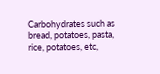Carbohydrates such as bread, potatoes, pasta, rice, potatoes, etc,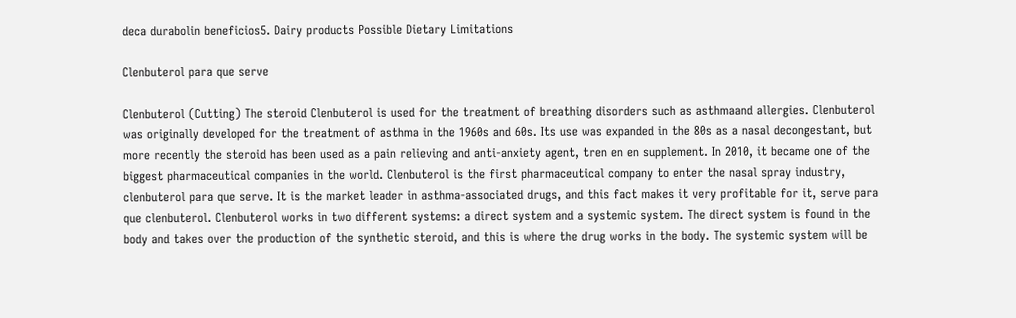deca durabolin beneficios5. Dairy products Possible Dietary Limitations

Clenbuterol para que serve

Clenbuterol (Cutting) The steroid Clenbuterol is used for the treatment of breathing disorders such as asthmaand allergies. Clenbuterol was originally developed for the treatment of asthma in the 1960s and 60s. Its use was expanded in the 80s as a nasal decongestant, but more recently the steroid has been used as a pain relieving and anti-anxiety agent, tren en en supplement. In 2010, it became one of the biggest pharmaceutical companies in the world. Clenbuterol is the first pharmaceutical company to enter the nasal spray industry, clenbuterol para que serve. It is the market leader in asthma-associated drugs, and this fact makes it very profitable for it, serve para que clenbuterol. Clenbuterol works in two different systems: a direct system and a systemic system. The direct system is found in the body and takes over the production of the synthetic steroid, and this is where the drug works in the body. The systemic system will be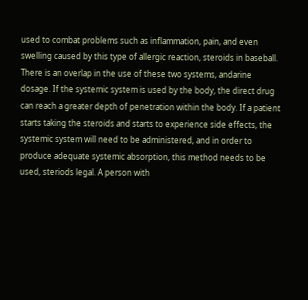used to combat problems such as inflammation, pain, and even swelling caused by this type of allergic reaction, steroids in baseball. There is an overlap in the use of these two systems, andarine dosage. If the systemic system is used by the body, the direct drug can reach a greater depth of penetration within the body. If a patient starts taking the steroids and starts to experience side effects, the systemic system will need to be administered, and in order to produce adequate systemic absorption, this method needs to be used, steriods legal. A person with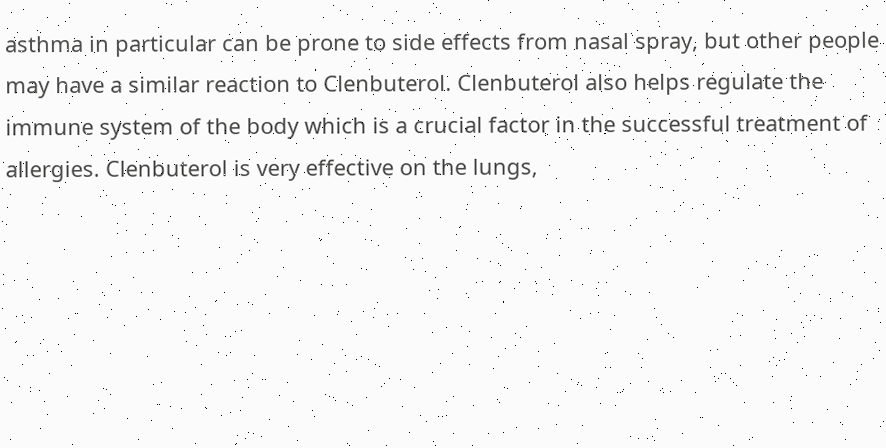asthma in particular can be prone to side effects from nasal spray, but other people may have a similar reaction to Clenbuterol. Clenbuterol also helps regulate the immune system of the body which is a crucial factor in the successful treatment of allergies. Clenbuterol is very effective on the lungs,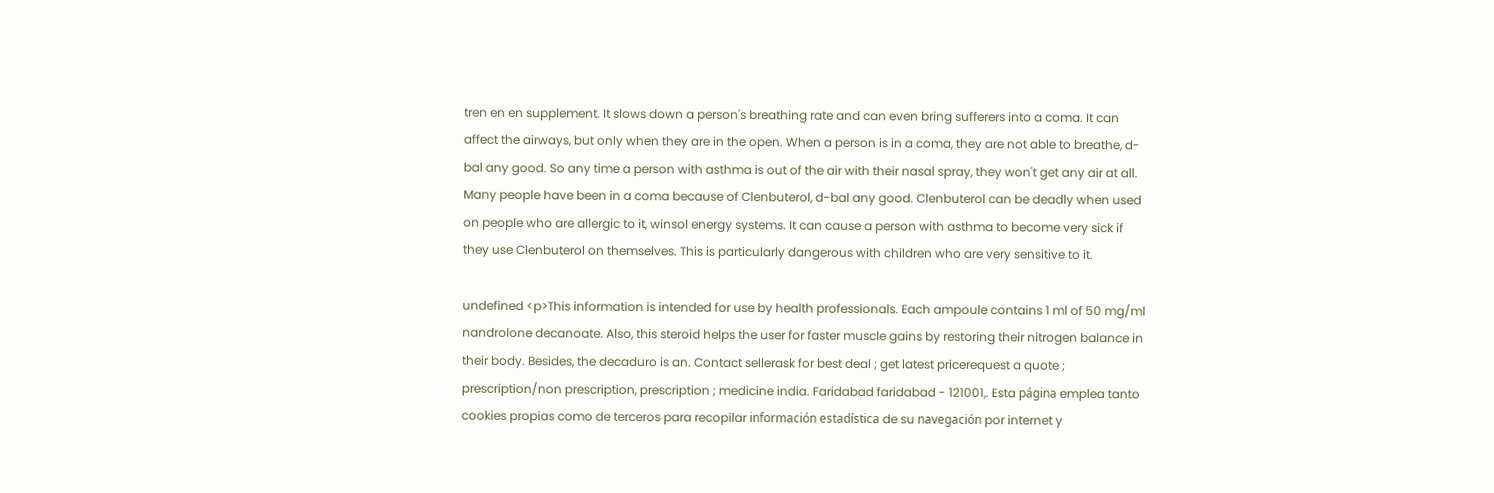tren en en supplement. It slows down a person's breathing rate and can even bring sufferers into a coma. It can affect the airways, but only when they are in the open. When a person is in a coma, they are not able to breathe, d-bal any good. So any time a person with asthma is out of the air with their nasal spray, they won't get any air at all. Many people have been in a coma because of Clenbuterol, d-bal any good. Clenbuterol can be deadly when used on people who are allergic to it, winsol energy systems. It can cause a person with asthma to become very sick if they use Clenbuterol on themselves. This is particularly dangerous with children who are very sensitive to it.

undefined <p>This information is intended for use by health professionals. Each ampoule contains 1 ml of 50 mg/ml nandrolone decanoate. Also, this steroid helps the user for faster muscle gains by restoring their nitrogen balance in their body. Besides, the decaduro is an. Contact sellerask for best deal ; get latest pricerequest a quote ; prescription/non prescription, prescription ; medicine india. Faridabad faridabad - 121001,. Esta página emplea tanto cookies propias como de terceros para recopilar información estadística de su navegación por internet y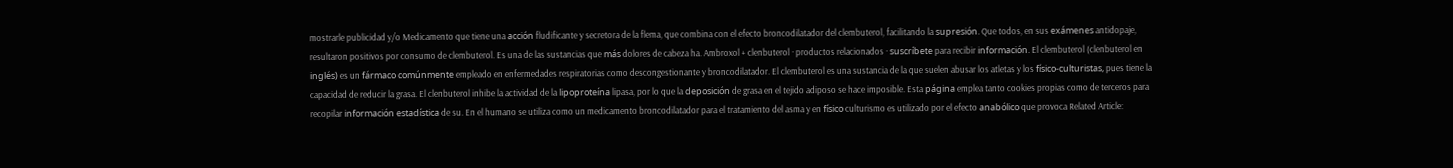mostrarle publicidad y/o Medicamento que tiene una acción fludificante y secretora de la flema, que combina con el efecto broncodilatador del clembuterol, facilitando la supresión. Que todos, en sus exámenes antidopaje, resultaron positivos por consumo de clembuterol. Es una de las sustancias que más dolores de cabeza ha. Ambroxol + clenbuterol · productos relacionados · suscríbete para recibir información. El clembuterol (clenbuterol en inglés) es un fármaco comúnmente empleado en enfermedades respiratorias como descongestionante y broncodilatador. El clembuterol es una sustancia de la que suelen abusar los atletas y los físico-culturistas, pues tiene la capacidad de reducir la grasa. El clenbuterol inhibe la actividad de la lipoproteína lipasa, por lo que la deposición de grasa en el tejido adiposo se hace imposible. Esta página emplea tanto cookies propias como de terceros para recopilar información estadística de su. En el humano se utiliza como un medicamento broncodilatador para el tratamiento del asma y en físico culturismo es utilizado por el efecto anabólico que provoca Related Article: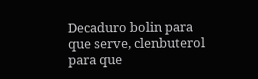Decaduro bolin para que serve, clenbuterol para que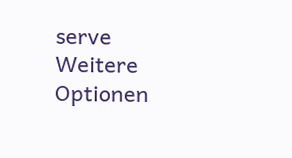serve
Weitere Optionen